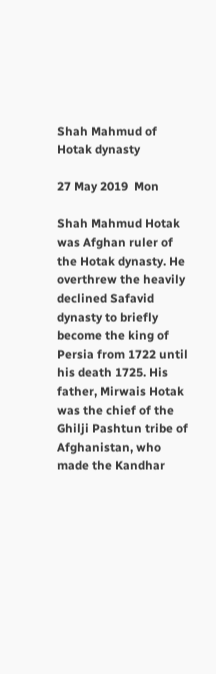Shah Mahmud of Hotak dynasty

27 May 2019  Mon

Shah Mahmud Hotak was Afghan ruler of the Hotak dynasty. He overthrew the heavily declined Safavid dynasty to briefly become the king of Persia from 1722 until his death 1725. His father, Mirwais Hotak was the chief of the Ghilji Pashtun tribe of Afghanistan, who made the Kandhar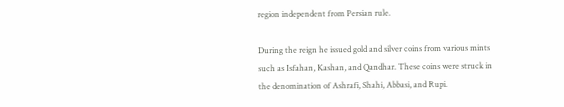region independent from Persian rule.

During the reign he issued gold and silver coins from various mints such as Isfahan, Kashan, and Qandhar. These coins were struck in the denomination of Ashrafi, Shahi, Abbasi, and Rupi.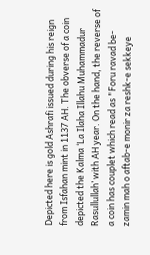Depicted here is gold Ashrafi issued during his reign from Isfahan mint in 1137 AH. The obverse of a coin depicted the Kalma ‘La Ilaha Illahu Muhammadur Rasullullah’ with AH year. On the hand, the reverse of a coin has couplet which read as "Foru ravad be-zamin mah o aftab-e monir za reshk-e sekkeye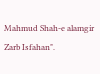Mahmud Shah-e alamgir Zarb Isfahan".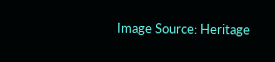Image Source: Heritage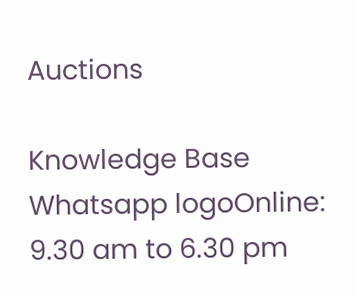Auctions

Knowledge Base
Whatsapp logoOnline: 9.30 am to 6.30 pm